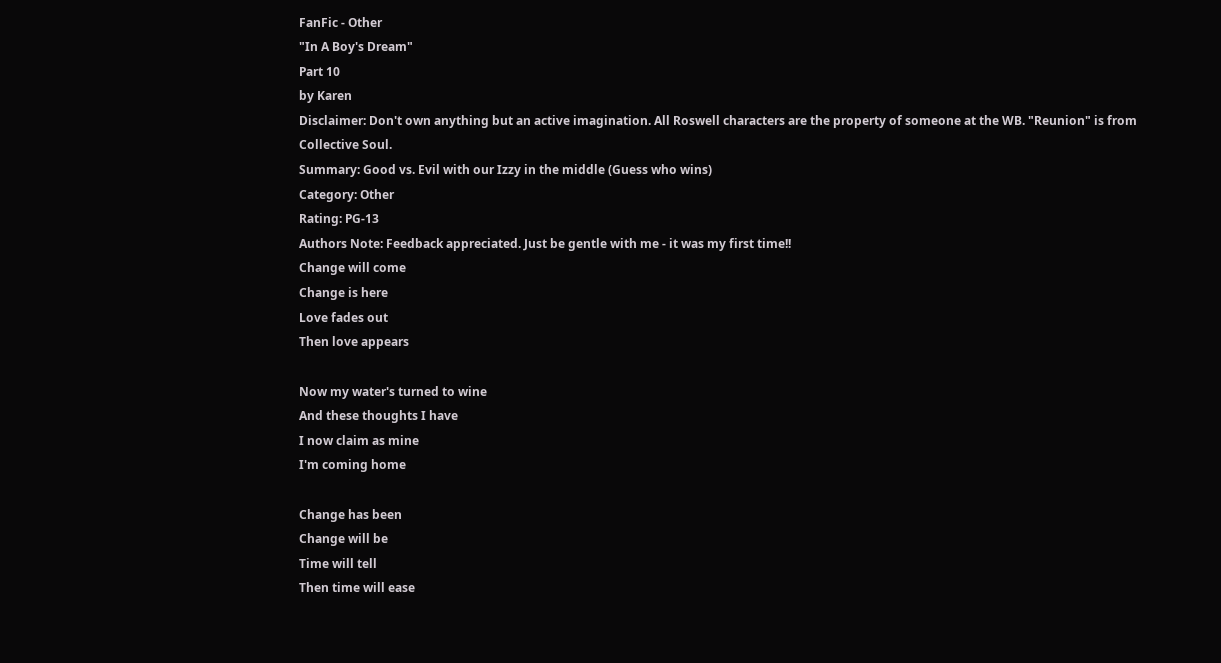FanFic - Other
"In A Boy's Dream"
Part 10
by Karen
Disclaimer: Don't own anything but an active imagination. All Roswell characters are the property of someone at the WB. "Reunion" is from Collective Soul.
Summary: Good vs. Evil with our Izzy in the middle (Guess who wins)
Category: Other
Rating: PG-13
Authors Note: Feedback appreciated. Just be gentle with me - it was my first time!!
Change will come
Change is here
Love fades out
Then love appears

Now my water's turned to wine
And these thoughts I have
I now claim as mine
I'm coming home

Change has been
Change will be
Time will tell
Then time will ease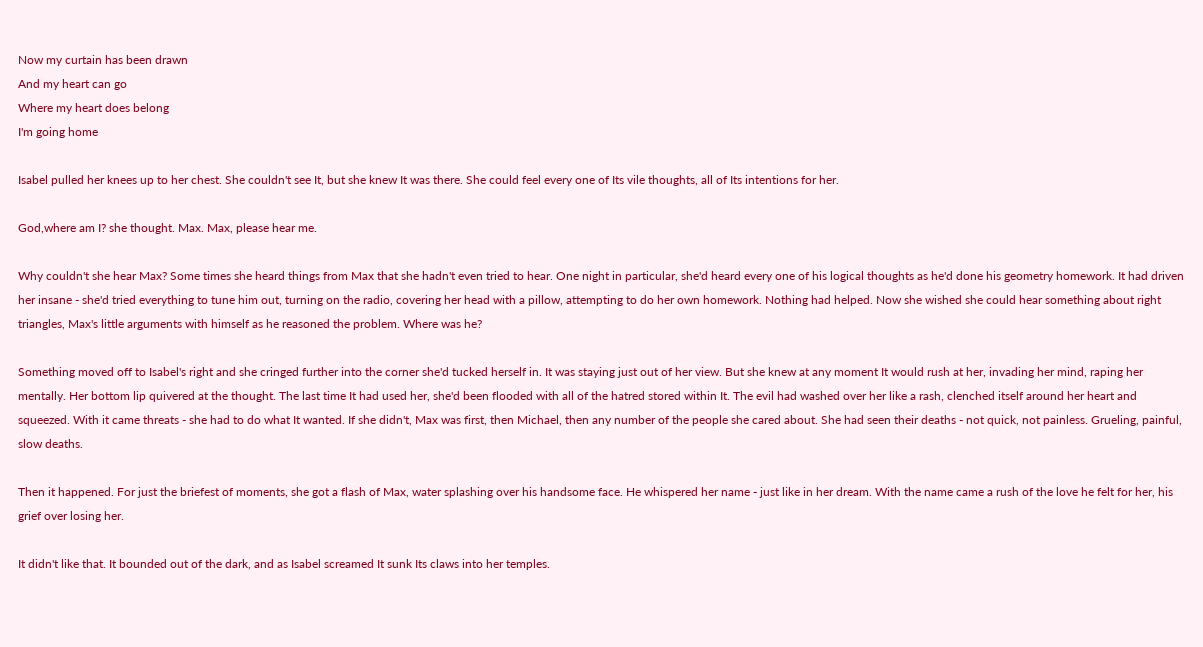Now my curtain has been drawn
And my heart can go
Where my heart does belong
I'm going home

Isabel pulled her knees up to her chest. She couldn't see It, but she knew It was there. She could feel every one of Its vile thoughts, all of Its intentions for her.

God,where am I? she thought. Max. Max, please hear me.

Why couldn't she hear Max? Some times she heard things from Max that she hadn't even tried to hear. One night in particular, she'd heard every one of his logical thoughts as he'd done his geometry homework. It had driven her insane - she'd tried everything to tune him out, turning on the radio, covering her head with a pillow, attempting to do her own homework. Nothing had helped. Now she wished she could hear something about right triangles, Max's little arguments with himself as he reasoned the problem. Where was he?

Something moved off to Isabel's right and she cringed further into the corner she'd tucked herself in. It was staying just out of her view. But she knew at any moment It would rush at her, invading her mind, raping her mentally. Her bottom lip quivered at the thought. The last time It had used her, she'd been flooded with all of the hatred stored within It. The evil had washed over her like a rash, clenched itself around her heart and squeezed. With it came threats - she had to do what It wanted. If she didn't, Max was first, then Michael, then any number of the people she cared about. She had seen their deaths - not quick, not painless. Grueling, painful, slow deaths.

Then it happened. For just the briefest of moments, she got a flash of Max, water splashing over his handsome face. He whispered her name - just like in her dream. With the name came a rush of the love he felt for her, his grief over losing her.

It didn't like that. It bounded out of the dark, and as Isabel screamed It sunk Its claws into her temples.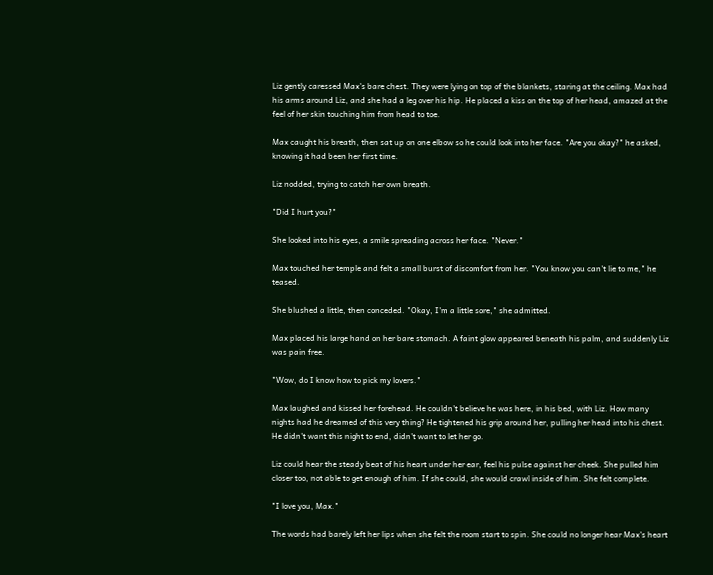Liz gently caressed Max's bare chest. They were lying on top of the blankets, staring at the ceiling. Max had his arms around Liz, and she had a leg over his hip. He placed a kiss on the top of her head, amazed at the feel of her skin touching him from head to toe.

Max caught his breath, then sat up on one elbow so he could look into her face. "Are you okay?" he asked, knowing it had been her first time.

Liz nodded, trying to catch her own breath.

"Did I hurt you?"

She looked into his eyes, a smile spreading across her face. "Never."

Max touched her temple and felt a small burst of discomfort from her. "You know you can't lie to me," he teased.

She blushed a little, then conceded. "Okay, I'm a little sore," she admitted.

Max placed his large hand on her bare stomach. A faint glow appeared beneath his palm, and suddenly Liz was pain free.

"Wow, do I know how to pick my lovers."

Max laughed and kissed her forehead. He couldn't believe he was here, in his bed, with Liz. How many nights had he dreamed of this very thing? He tightened his grip around her, pulling her head into his chest. He didn't want this night to end, didn't want to let her go.

Liz could hear the steady beat of his heart under her ear, feel his pulse against her cheek. She pulled him closer too, not able to get enough of him. If she could, she would crawl inside of him. She felt complete.

"I love you, Max."

The words had barely left her lips when she felt the room start to spin. She could no longer hear Max's heart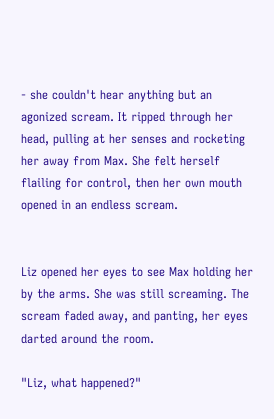- she couldn't hear anything but an agonized scream. It ripped through her head, pulling at her senses and rocketing her away from Max. She felt herself flailing for control, then her own mouth opened in an endless scream.


Liz opened her eyes to see Max holding her by the arms. She was still screaming. The scream faded away, and panting, her eyes darted around the room.

"Liz, what happened?"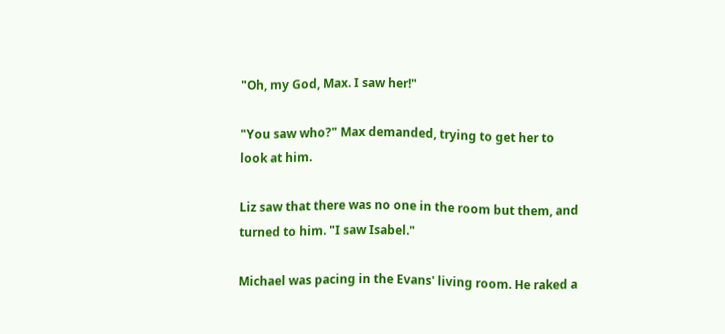"Oh, my God, Max. I saw her!"

"You saw who?" Max demanded, trying to get her to look at him.

Liz saw that there was no one in the room but them, and turned to him. "I saw Isabel."

Michael was pacing in the Evans' living room. He raked a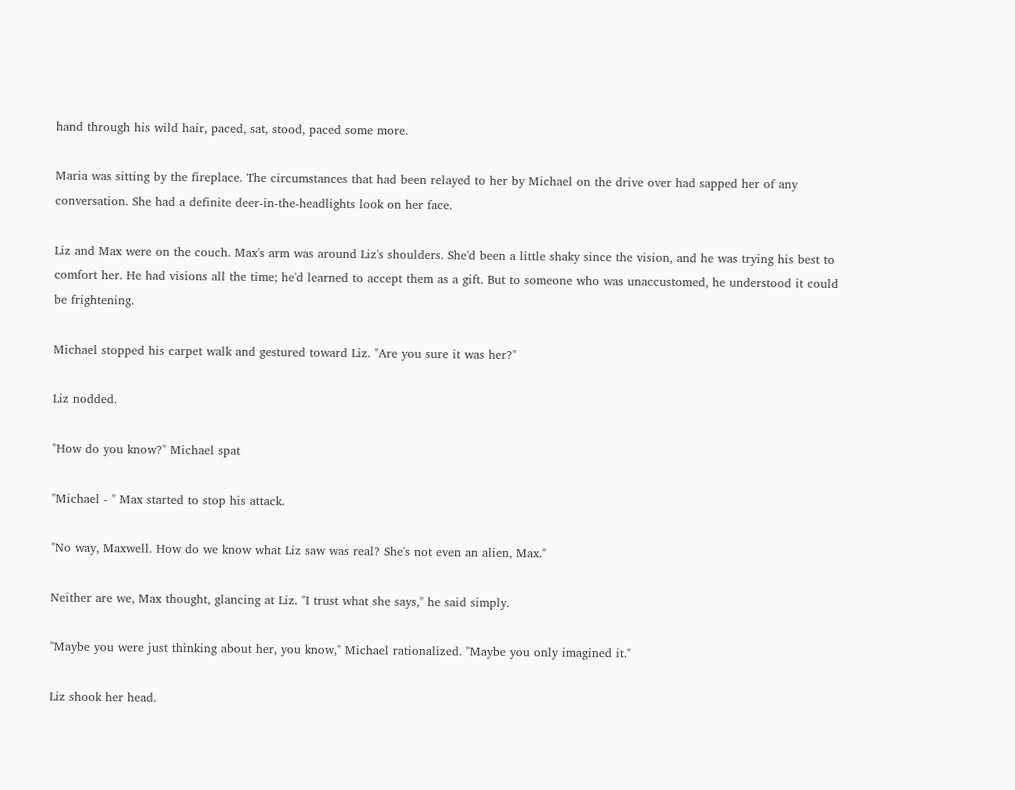hand through his wild hair, paced, sat, stood, paced some more.

Maria was sitting by the fireplace. The circumstances that had been relayed to her by Michael on the drive over had sapped her of any conversation. She had a definite deer-in-the-headlights look on her face.

Liz and Max were on the couch. Max's arm was around Liz's shoulders. She'd been a little shaky since the vision, and he was trying his best to comfort her. He had visions all the time; he'd learned to accept them as a gift. But to someone who was unaccustomed, he understood it could be frightening.

Michael stopped his carpet walk and gestured toward Liz. "Are you sure it was her?"

Liz nodded.

"How do you know?" Michael spat

"Michael - " Max started to stop his attack.

"No way, Maxwell. How do we know what Liz saw was real? She's not even an alien, Max."

Neither are we, Max thought, glancing at Liz. "I trust what she says," he said simply.

"Maybe you were just thinking about her, you know," Michael rationalized. "Maybe you only imagined it."

Liz shook her head.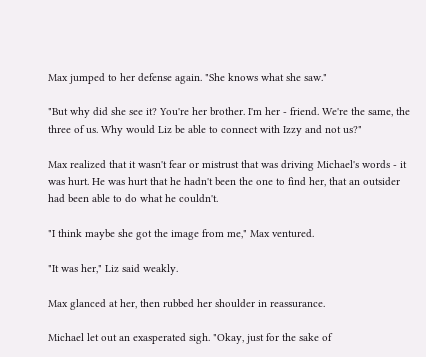Max jumped to her defense again. "She knows what she saw."

"But why did she see it? You're her brother. I'm her - friend. We're the same, the three of us. Why would Liz be able to connect with Izzy and not us?"

Max realized that it wasn't fear or mistrust that was driving Michael's words - it was hurt. He was hurt that he hadn't been the one to find her, that an outsider had been able to do what he couldn't.

"I think maybe she got the image from me," Max ventured.

"It was her," Liz said weakly.

Max glanced at her, then rubbed her shoulder in reassurance.

Michael let out an exasperated sigh. "Okay, just for the sake of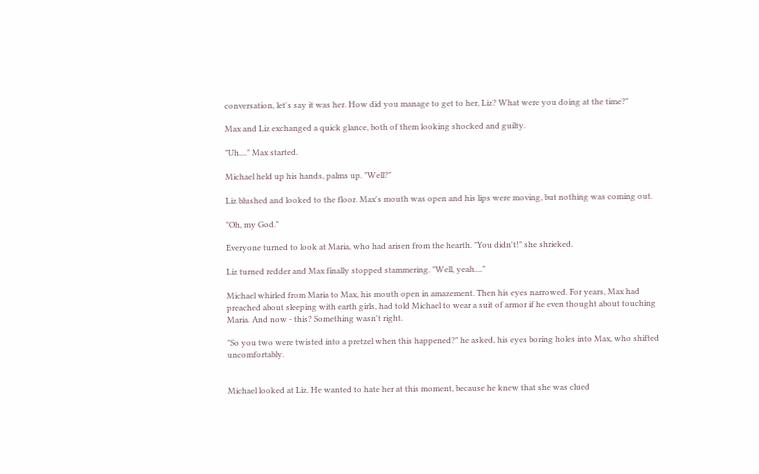conversation, let's say it was her. How did you manage to get to her, Liz? What were you doing at the time?"

Max and Liz exchanged a quick glance, both of them looking shocked and guilty.

"Uh...." Max started.

Michael held up his hands, palms up. "Well?"

Liz blushed and looked to the floor. Max's mouth was open and his lips were moving, but nothing was coming out.

"Oh, my God."

Everyone turned to look at Maria, who had arisen from the hearth. "You didn't!" she shrieked.

Liz turned redder and Max finally stopped stammering. "Well, yeah...."

Michael whirled from Maria to Max, his mouth open in amazement. Then his eyes narrowed. For years, Max had preached about sleeping with earth girls, had told Michael to wear a suit of armor if he even thought about touching Maria. And now - this? Something wasn't right.

"So you two were twisted into a pretzel when this happened?" he asked, his eyes boring holes into Max, who shifted uncomfortably.


Michael looked at Liz. He wanted to hate her at this moment, because he knew that she was clued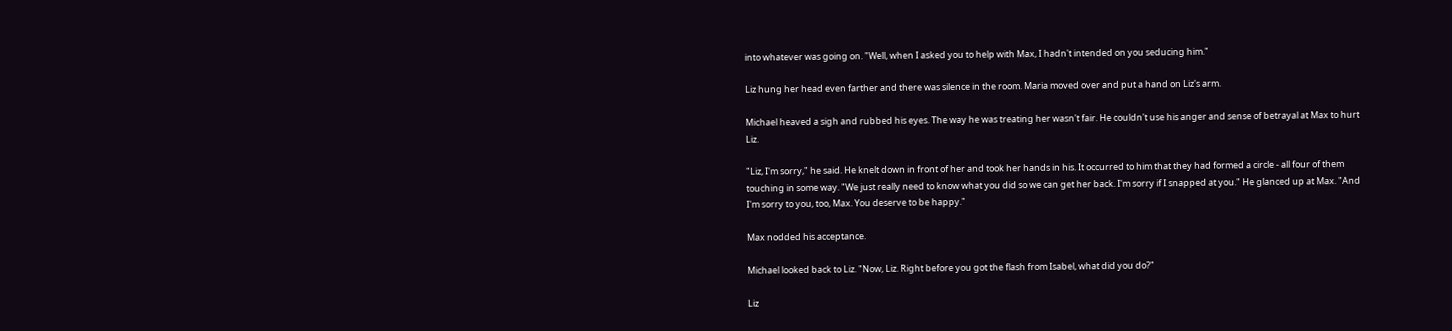into whatever was going on. "Well, when I asked you to help with Max, I hadn't intended on you seducing him."

Liz hung her head even farther and there was silence in the room. Maria moved over and put a hand on Liz's arm.

Michael heaved a sigh and rubbed his eyes. The way he was treating her wasn't fair. He couldn't use his anger and sense of betrayal at Max to hurt Liz.

"Liz, I'm sorry," he said. He knelt down in front of her and took her hands in his. It occurred to him that they had formed a circle - all four of them touching in some way. "We just really need to know what you did so we can get her back. I'm sorry if I snapped at you." He glanced up at Max. "And I'm sorry to you, too, Max. You deserve to be happy."

Max nodded his acceptance.

Michael looked back to Liz. "Now, Liz. Right before you got the flash from Isabel, what did you do?"

Liz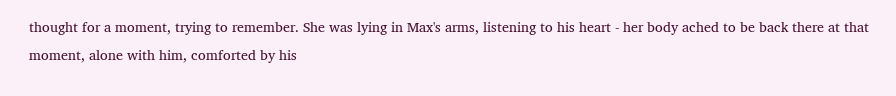thought for a moment, trying to remember. She was lying in Max's arms, listening to his heart - her body ached to be back there at that moment, alone with him, comforted by his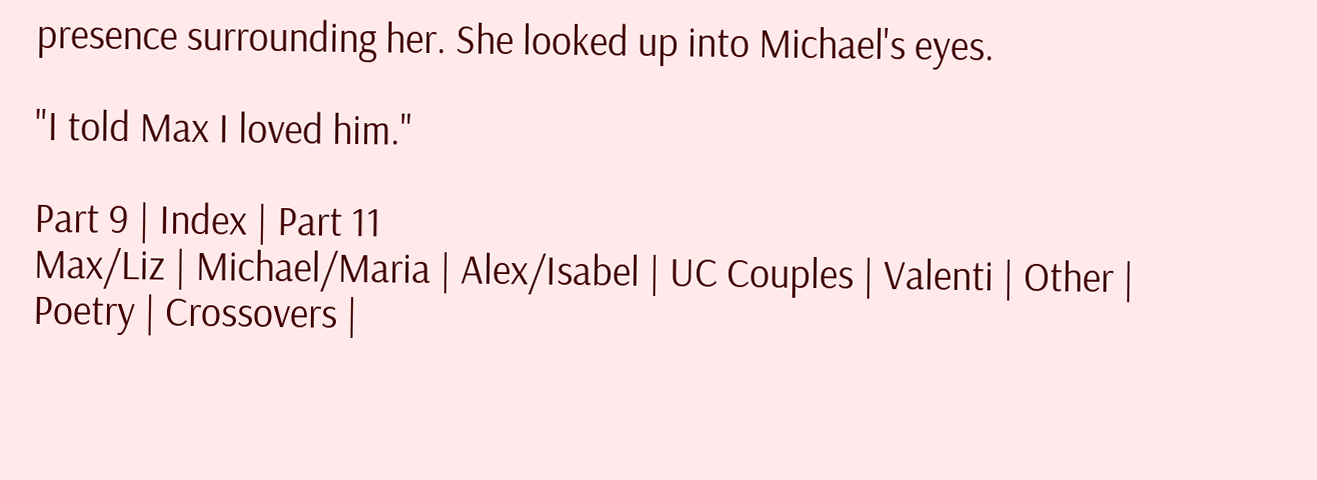presence surrounding her. She looked up into Michael's eyes.

"I told Max I loved him."

Part 9 | Index | Part 11
Max/Liz | Michael/Maria | Alex/Isabel | UC Couples | Valenti | Other | Poetry | Crossovers |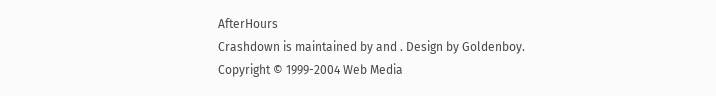AfterHours
Crashdown is maintained by and . Design by Goldenboy.
Copyright © 1999-2004 Web Media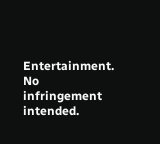Entertainment.
No infringement intended.